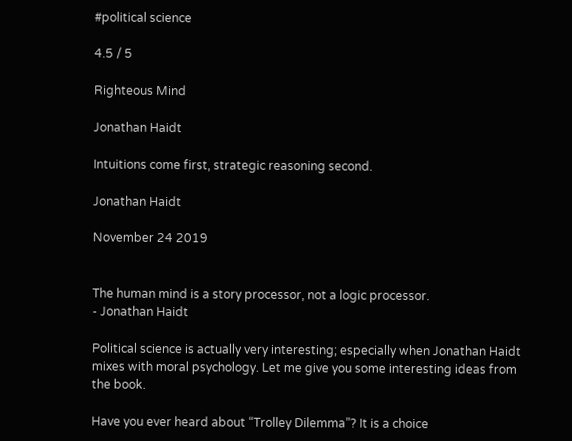#political science

4.5 / 5

Righteous Mind

Jonathan Haidt

Intuitions come first, strategic reasoning second.

Jonathan Haidt

November 24 2019


The human mind is a story processor, not a logic processor.
- Jonathan Haidt

Political science is actually very interesting; especially when Jonathan Haidt mixes with moral psychology. Let me give you some interesting ideas from the book.

Have you ever heard about “Trolley Dilemma”? It is a choice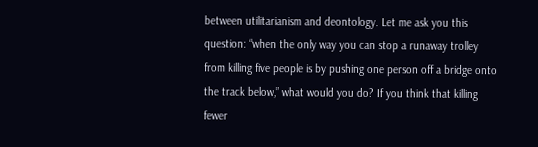between utilitarianism and deontology. Let me ask you this question: “when the only way you can stop a runaway trolley from killing five people is by pushing one person off a bridge onto the track below,” what would you do? If you think that killing fewer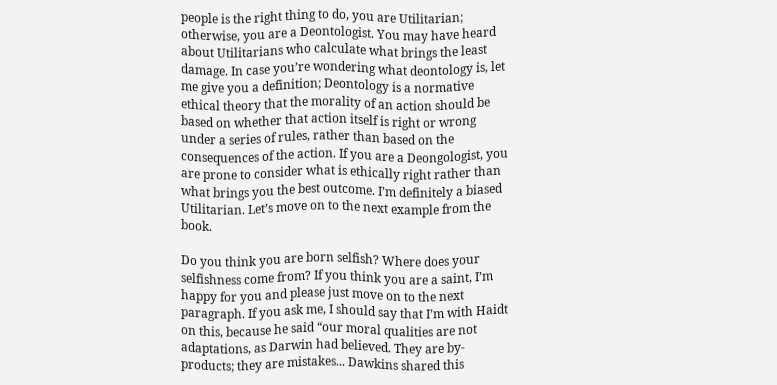people is the right thing to do, you are Utilitarian; otherwise, you are a Deontologist. You may have heard about Utilitarians who calculate what brings the least damage. In case you’re wondering what deontology is, let me give you a definition; Deontology is a normative ethical theory that the morality of an action should be based on whether that action itself is right or wrong under a series of rules, rather than based on the consequences of the action. If you are a Deongologist, you are prone to consider what is ethically right rather than what brings you the best outcome. I’m definitely a biased Utilitarian. Let’s move on to the next example from the book.

Do you think you are born selfish? Where does your selfishness come from? If you think you are a saint, I’m happy for you and please just move on to the next paragraph. If you ask me, I should say that I’m with Haidt on this, because he said “our moral qualities are not adaptations, as Darwin had believed. They are by-products; they are mistakes... Dawkins shared this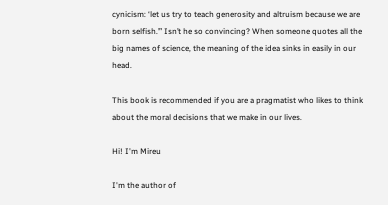cynicism: ‘let us try to teach generosity and altruism because we are born selfish.’” Isn’t he so convincing? When someone quotes all the big names of science, the meaning of the idea sinks in easily in our head.

This book is recommended if you are a pragmatist who likes to think about the moral decisions that we make in our lives.

Hi! I'm Mireu

I'm the author of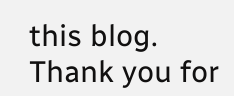this blog. Thank you for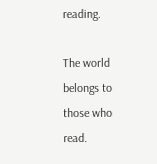reading.

The world belongs to those who read.